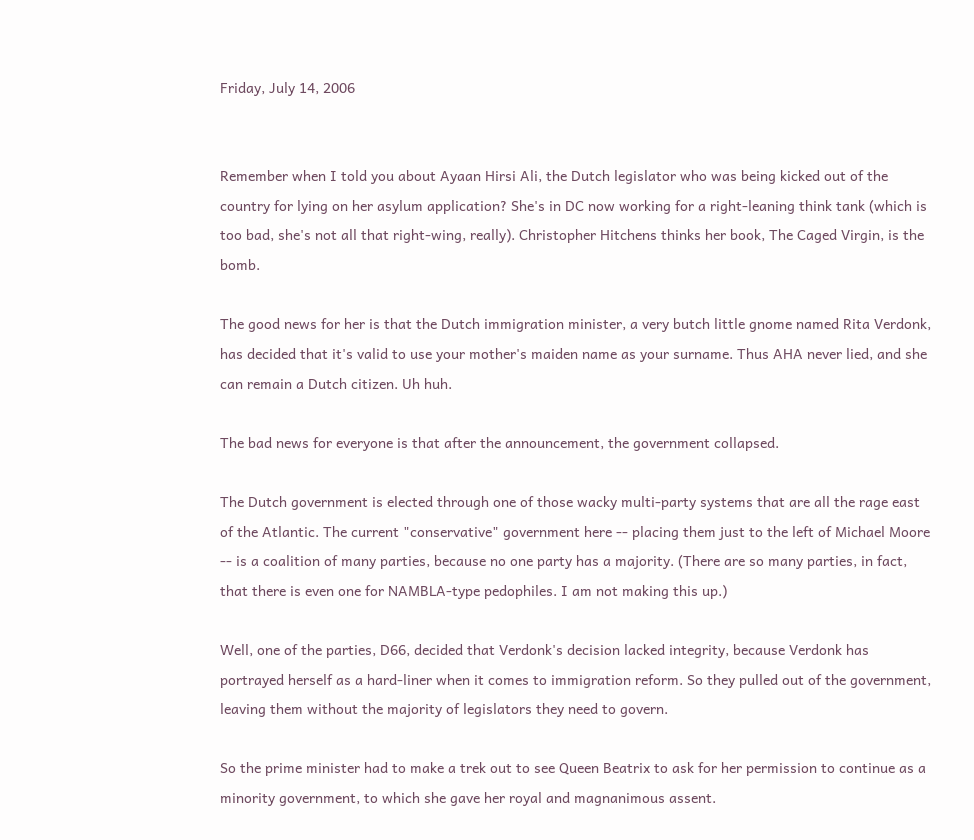Friday, July 14, 2006


Remember when I told you about Ayaan Hirsi Ali, the Dutch legislator who was being kicked out of the country for lying on her asylum application? She's in DC now working for a right-leaning think tank (which is too bad, she's not all that right-wing, really). Christopher Hitchens thinks her book, The Caged Virgin, is the bomb.

The good news for her is that the Dutch immigration minister, a very butch little gnome named Rita Verdonk, has decided that it's valid to use your mother's maiden name as your surname. Thus AHA never lied, and she can remain a Dutch citizen. Uh huh.

The bad news for everyone is that after the announcement, the government collapsed.

The Dutch government is elected through one of those wacky multi-party systems that are all the rage east of the Atlantic. The current "conservative" government here -- placing them just to the left of Michael Moore -- is a coalition of many parties, because no one party has a majority. (There are so many parties, in fact, that there is even one for NAMBLA-type pedophiles. I am not making this up.)

Well, one of the parties, D66, decided that Verdonk's decision lacked integrity, because Verdonk has portrayed herself as a hard-liner when it comes to immigration reform. So they pulled out of the government, leaving them without the majority of legislators they need to govern.

So the prime minister had to make a trek out to see Queen Beatrix to ask for her permission to continue as a minority government, to which she gave her royal and magnanimous assent.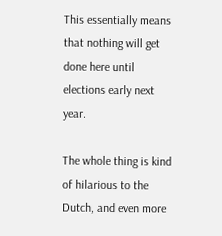This essentially means that nothing will get done here until elections early next year.

The whole thing is kind of hilarious to the Dutch, and even more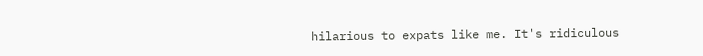hilarious to expats like me. It's ridiculous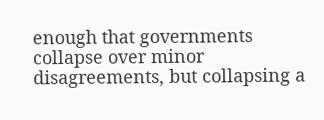enough that governments collapse over minor disagreements, but collapsing a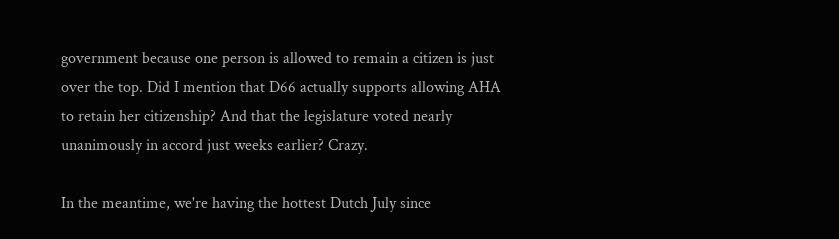government because one person is allowed to remain a citizen is just over the top. Did I mention that D66 actually supports allowing AHA to retain her citizenship? And that the legislature voted nearly unanimously in accord just weeks earlier? Crazy.

In the meantime, we're having the hottest Dutch July since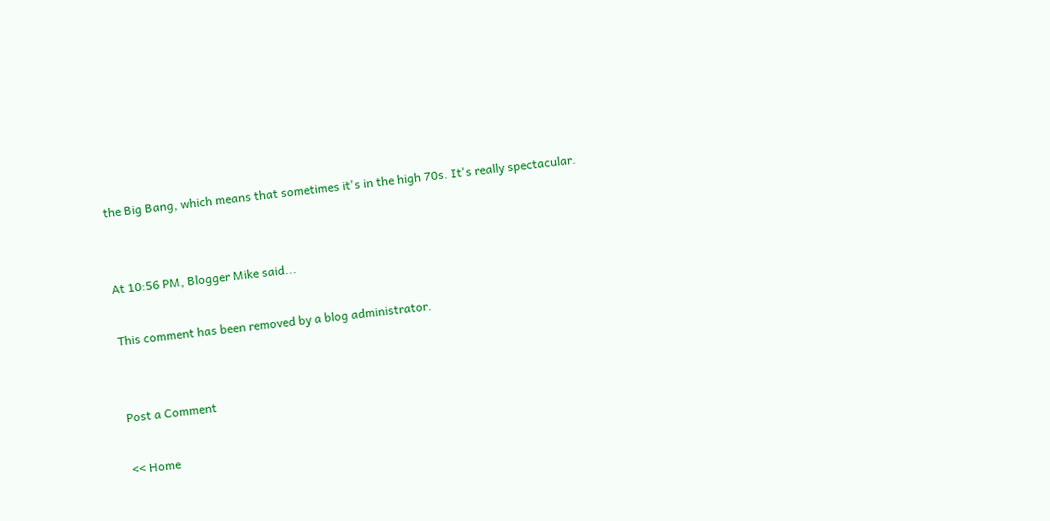the Big Bang, which means that sometimes it's in the high 70s. It's really spectacular.


At 10:56 PM, Blogger Mike said...

This comment has been removed by a blog administrator.


Post a Comment

<< Home